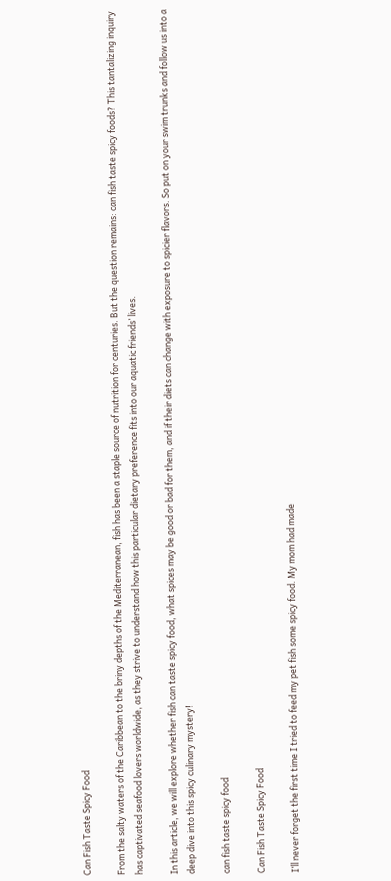Can Fish Taste Spicy Food

From the salty waters of the Caribbean to the briny depths of the Mediterranean, fish has been a staple source of nutrition for centuries. But the question remains: can fish taste spicy foods? This tantalizing inquiry has captivated seafood lovers worldwide, as they strive to understand how this particular dietary preference fits into our aquatic friends’ lives.

In this article, we will explore whether fish can taste spicy food, what spices may be good or bad for them, and if their diets can change with exposure to spicier flavors. So put on your swim trunks and follow us into a deep dive into this spicy culinary mystery!

can fish taste spicy food

Can Fish Taste Spicy Food

I’ll never forget the first time I tried to feed my pet fish some spicy food. My mom had made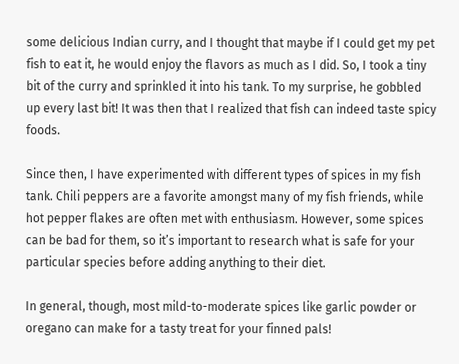some delicious Indian curry, and I thought that maybe if I could get my pet fish to eat it, he would enjoy the flavors as much as I did. So, I took a tiny bit of the curry and sprinkled it into his tank. To my surprise, he gobbled up every last bit! It was then that I realized that fish can indeed taste spicy foods.

Since then, I have experimented with different types of spices in my fish tank. Chili peppers are a favorite amongst many of my fish friends, while hot pepper flakes are often met with enthusiasm. However, some spices can be bad for them, so it’s important to research what is safe for your particular species before adding anything to their diet.

In general, though, most mild-to-moderate spices like garlic powder or oregano can make for a tasty treat for your finned pals!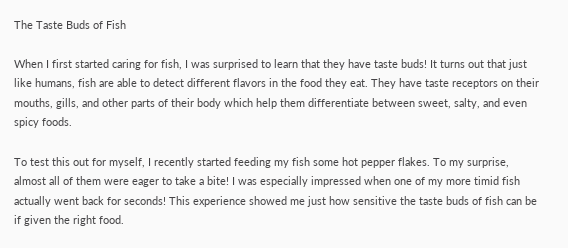The Taste Buds of Fish

When I first started caring for fish, I was surprised to learn that they have taste buds! It turns out that just like humans, fish are able to detect different flavors in the food they eat. They have taste receptors on their mouths, gills, and other parts of their body which help them differentiate between sweet, salty, and even spicy foods.

To test this out for myself, I recently started feeding my fish some hot pepper flakes. To my surprise, almost all of them were eager to take a bite! I was especially impressed when one of my more timid fish actually went back for seconds! This experience showed me just how sensitive the taste buds of fish can be if given the right food.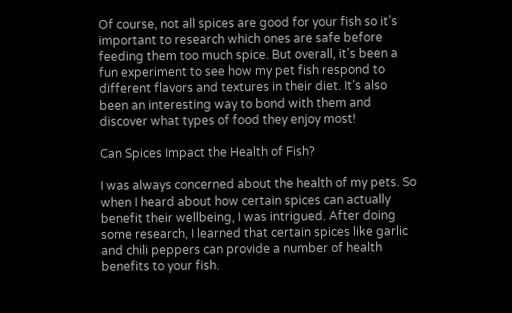Of course, not all spices are good for your fish so it’s important to research which ones are safe before feeding them too much spice. But overall, it’s been a fun experiment to see how my pet fish respond to different flavors and textures in their diet. It’s also been an interesting way to bond with them and discover what types of food they enjoy most!

Can Spices Impact the Health of Fish?

I was always concerned about the health of my pets. So when I heard about how certain spices can actually benefit their wellbeing, I was intrigued. After doing some research, I learned that certain spices like garlic and chili peppers can provide a number of health benefits to your fish.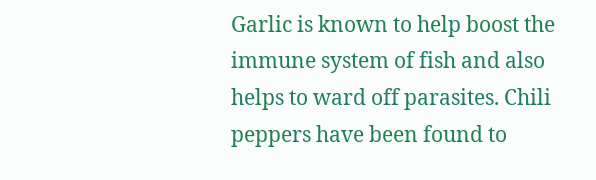Garlic is known to help boost the immune system of fish and also helps to ward off parasites. Chili peppers have been found to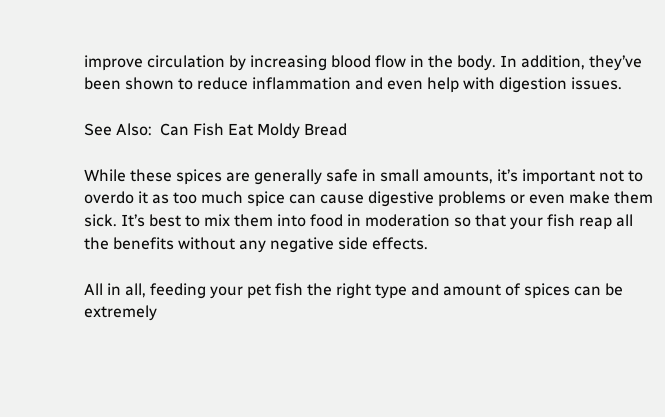improve circulation by increasing blood flow in the body. In addition, they’ve been shown to reduce inflammation and even help with digestion issues.

See Also:  Can Fish Eat Moldy Bread

While these spices are generally safe in small amounts, it’s important not to overdo it as too much spice can cause digestive problems or even make them sick. It’s best to mix them into food in moderation so that your fish reap all the benefits without any negative side effects.

All in all, feeding your pet fish the right type and amount of spices can be extremely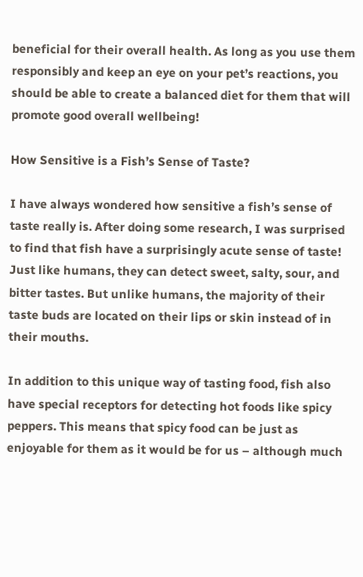beneficial for their overall health. As long as you use them responsibly and keep an eye on your pet’s reactions, you should be able to create a balanced diet for them that will promote good overall wellbeing!

How Sensitive is a Fish’s Sense of Taste?

I have always wondered how sensitive a fish’s sense of taste really is. After doing some research, I was surprised to find that fish have a surprisingly acute sense of taste! Just like humans, they can detect sweet, salty, sour, and bitter tastes. But unlike humans, the majority of their taste buds are located on their lips or skin instead of in their mouths.

In addition to this unique way of tasting food, fish also have special receptors for detecting hot foods like spicy peppers. This means that spicy food can be just as enjoyable for them as it would be for us – although much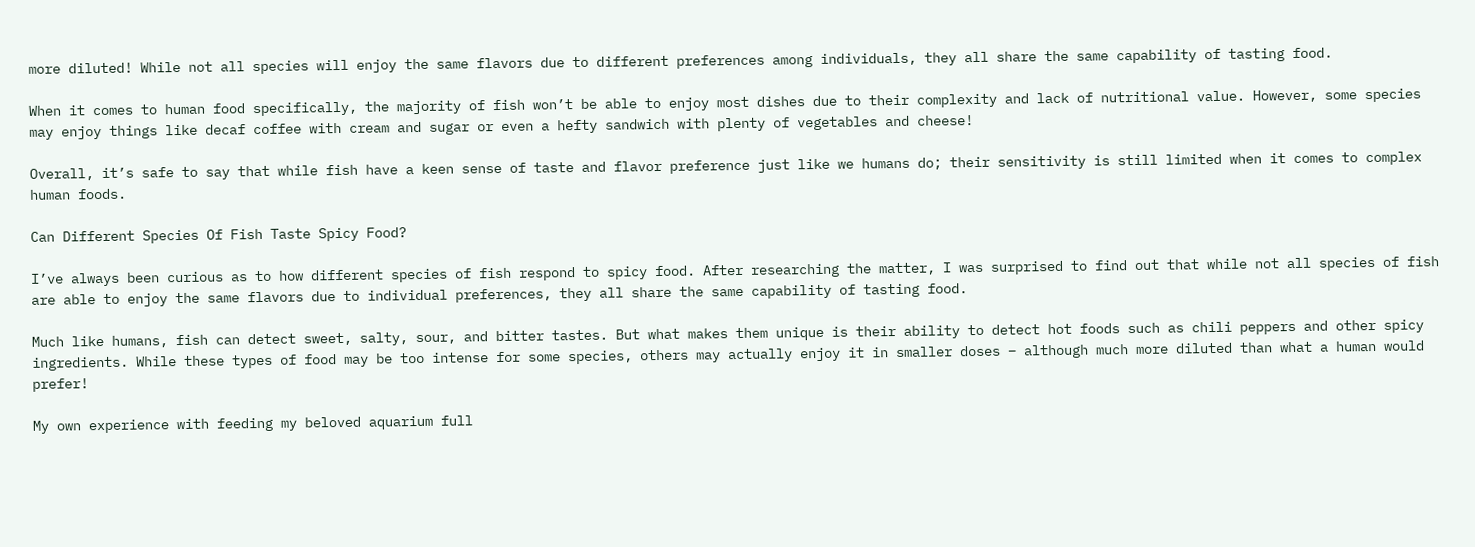more diluted! While not all species will enjoy the same flavors due to different preferences among individuals, they all share the same capability of tasting food.

When it comes to human food specifically, the majority of fish won’t be able to enjoy most dishes due to their complexity and lack of nutritional value. However, some species may enjoy things like decaf coffee with cream and sugar or even a hefty sandwich with plenty of vegetables and cheese!

Overall, it’s safe to say that while fish have a keen sense of taste and flavor preference just like we humans do; their sensitivity is still limited when it comes to complex human foods.

Can Different Species Of Fish Taste Spicy Food?

I’ve always been curious as to how different species of fish respond to spicy food. After researching the matter, I was surprised to find out that while not all species of fish are able to enjoy the same flavors due to individual preferences, they all share the same capability of tasting food.

Much like humans, fish can detect sweet, salty, sour, and bitter tastes. But what makes them unique is their ability to detect hot foods such as chili peppers and other spicy ingredients. While these types of food may be too intense for some species, others may actually enjoy it in smaller doses – although much more diluted than what a human would prefer!

My own experience with feeding my beloved aquarium full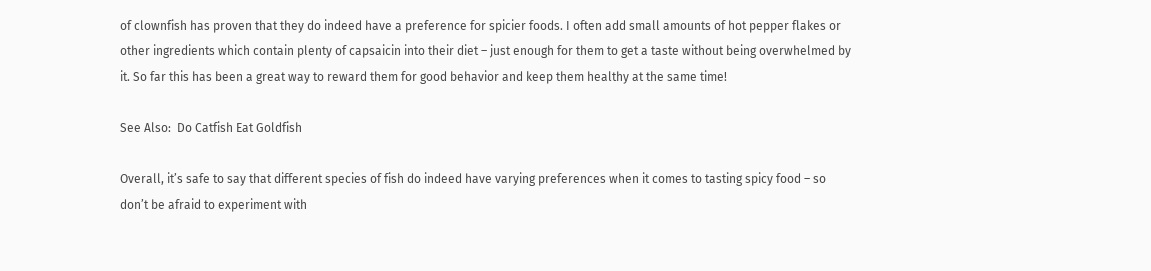of clownfish has proven that they do indeed have a preference for spicier foods. I often add small amounts of hot pepper flakes or other ingredients which contain plenty of capsaicin into their diet – just enough for them to get a taste without being overwhelmed by it. So far this has been a great way to reward them for good behavior and keep them healthy at the same time!

See Also:  Do Catfish Eat Goldfish

Overall, it’s safe to say that different species of fish do indeed have varying preferences when it comes to tasting spicy food – so don’t be afraid to experiment with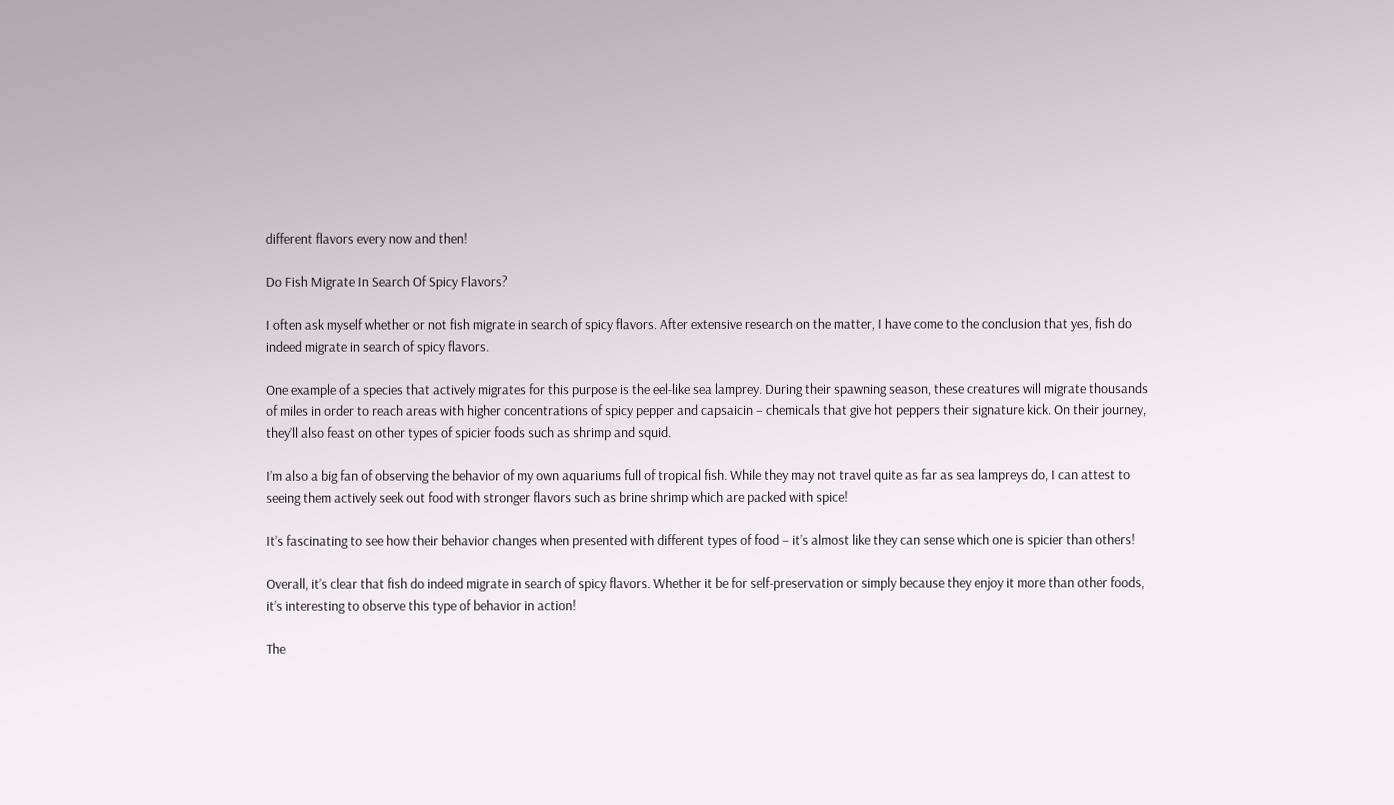different flavors every now and then!

Do Fish Migrate In Search Of Spicy Flavors?

I often ask myself whether or not fish migrate in search of spicy flavors. After extensive research on the matter, I have come to the conclusion that yes, fish do indeed migrate in search of spicy flavors.

One example of a species that actively migrates for this purpose is the eel-like sea lamprey. During their spawning season, these creatures will migrate thousands of miles in order to reach areas with higher concentrations of spicy pepper and capsaicin – chemicals that give hot peppers their signature kick. On their journey, they’ll also feast on other types of spicier foods such as shrimp and squid.

I’m also a big fan of observing the behavior of my own aquariums full of tropical fish. While they may not travel quite as far as sea lampreys do, I can attest to seeing them actively seek out food with stronger flavors such as brine shrimp which are packed with spice!

It’s fascinating to see how their behavior changes when presented with different types of food – it’s almost like they can sense which one is spicier than others!

Overall, it’s clear that fish do indeed migrate in search of spicy flavors. Whether it be for self-preservation or simply because they enjoy it more than other foods, it’s interesting to observe this type of behavior in action!

The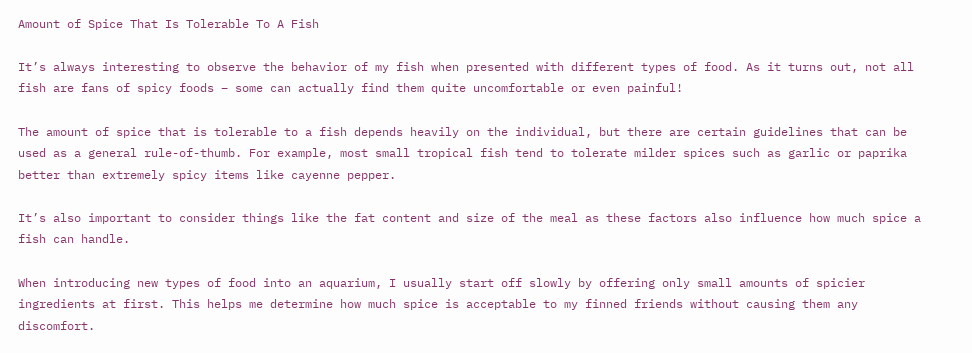Amount of Spice That Is Tolerable To A Fish

It’s always interesting to observe the behavior of my fish when presented with different types of food. As it turns out, not all fish are fans of spicy foods – some can actually find them quite uncomfortable or even painful!

The amount of spice that is tolerable to a fish depends heavily on the individual, but there are certain guidelines that can be used as a general rule-of-thumb. For example, most small tropical fish tend to tolerate milder spices such as garlic or paprika better than extremely spicy items like cayenne pepper.

It’s also important to consider things like the fat content and size of the meal as these factors also influence how much spice a fish can handle.

When introducing new types of food into an aquarium, I usually start off slowly by offering only small amounts of spicier ingredients at first. This helps me determine how much spice is acceptable to my finned friends without causing them any discomfort.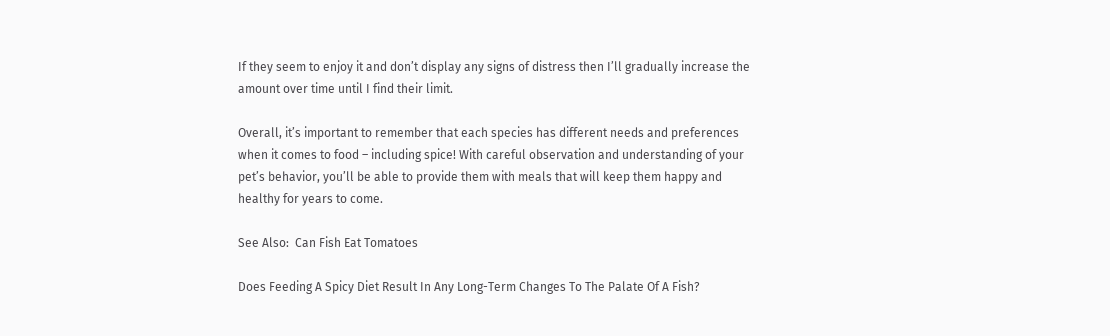If they seem to enjoy it and don’t display any signs of distress then I’ll gradually increase the amount over time until I find their limit.

Overall, it’s important to remember that each species has different needs and preferences when it comes to food – including spice! With careful observation and understanding of your pet’s behavior, you’ll be able to provide them with meals that will keep them happy and healthy for years to come.

See Also:  Can Fish Eat Tomatoes

Does Feeding A Spicy Diet Result In Any Long-Term Changes To The Palate Of A Fish?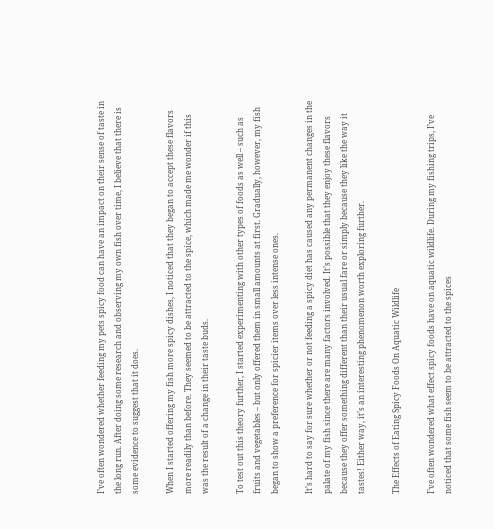I’ve often wondered whether feeding my pets spicy food can have an impact on their sense of taste in the long run. After doing some research and observing my own fish over time, I believe that there is some evidence to suggest that it does.

When I started offering my fish more spicy dishes, I noticed that they began to accept these flavors more readily than before. They seemed to be attracted to the spice, which made me wonder if this was the result of a change in their taste buds.

To test out this theory further, I started experimenting with other types of foods as well – such as fruits and vegetables – but only offered them in small amounts at first. Gradually, however, my fish began to show a preference for spicier items over less intense ones.

It’s hard to say for sure whether or not feeding a spicy diet has caused any permanent changes in the palate of my fish since there are many factors involved. It’s possible that they enjoy these flavors because they offer something different than their usual fare or simply because they like the way it tastes! Either way, it’s an interesting phenomenon worth exploring further.

The Effects of Eating Spicy Foods On Aquatic Wildlife

I’ve often wondered what effect spicy foods have on aquatic wildlife. During my fishing trips, I’ve noticed that some fish seem to be attracted to the spices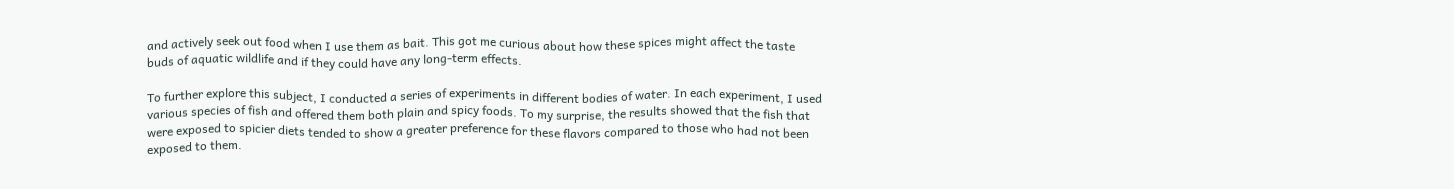and actively seek out food when I use them as bait. This got me curious about how these spices might affect the taste buds of aquatic wildlife and if they could have any long-term effects.

To further explore this subject, I conducted a series of experiments in different bodies of water. In each experiment, I used various species of fish and offered them both plain and spicy foods. To my surprise, the results showed that the fish that were exposed to spicier diets tended to show a greater preference for these flavors compared to those who had not been exposed to them.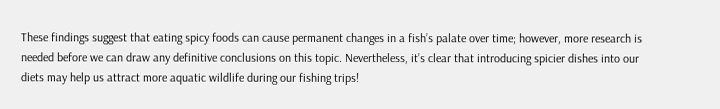These findings suggest that eating spicy foods can cause permanent changes in a fish’s palate over time; however, more research is needed before we can draw any definitive conclusions on this topic. Nevertheless, it’s clear that introducing spicier dishes into our diets may help us attract more aquatic wildlife during our fishing trips!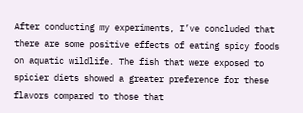After conducting my experiments, I’ve concluded that there are some positive effects of eating spicy foods on aquatic wildlife. The fish that were exposed to spicier diets showed a greater preference for these flavors compared to those that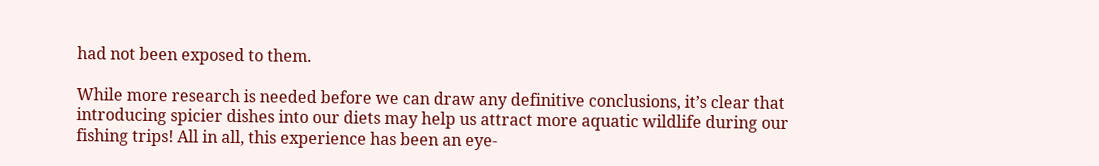had not been exposed to them.

While more research is needed before we can draw any definitive conclusions, it’s clear that introducing spicier dishes into our diets may help us attract more aquatic wildlife during our fishing trips! All in all, this experience has been an eye-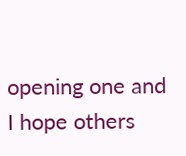opening one and I hope others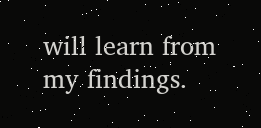will learn from my findings.